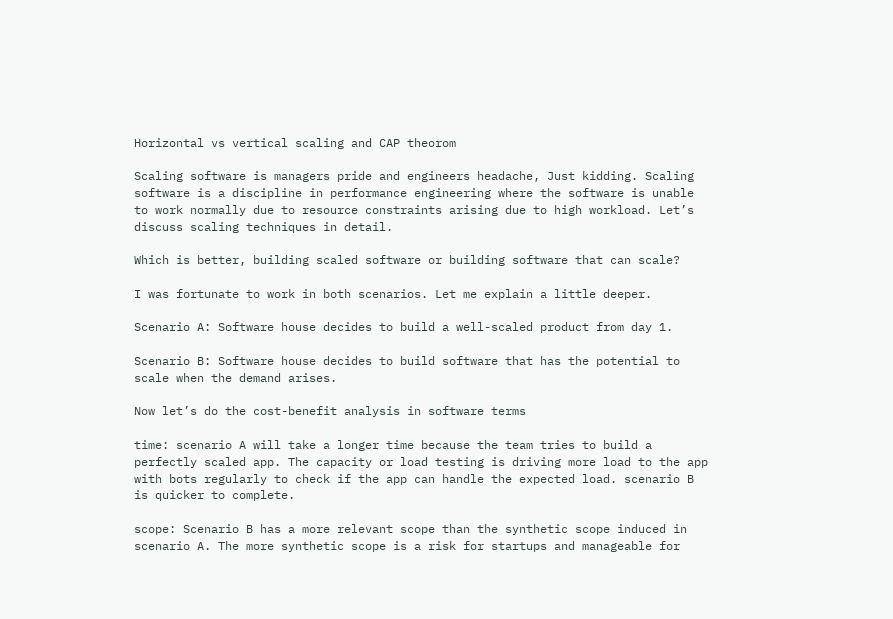Horizontal vs vertical scaling and CAP theorom

Scaling software is managers pride and engineers headache, Just kidding. Scaling software is a discipline in performance engineering where the software is unable to work normally due to resource constraints arising due to high workload. Let’s discuss scaling techniques in detail.

Which is better, building scaled software or building software that can scale?

I was fortunate to work in both scenarios. Let me explain a little deeper.

Scenario A: Software house decides to build a well-scaled product from day 1.

Scenario B: Software house decides to build software that has the potential to scale when the demand arises.

Now let’s do the cost-benefit analysis in software terms

time: scenario A will take a longer time because the team tries to build a perfectly scaled app. The capacity or load testing is driving more load to the app with bots regularly to check if the app can handle the expected load. scenario B is quicker to complete.

scope: Scenario B has a more relevant scope than the synthetic scope induced in scenario A. The more synthetic scope is a risk for startups and manageable for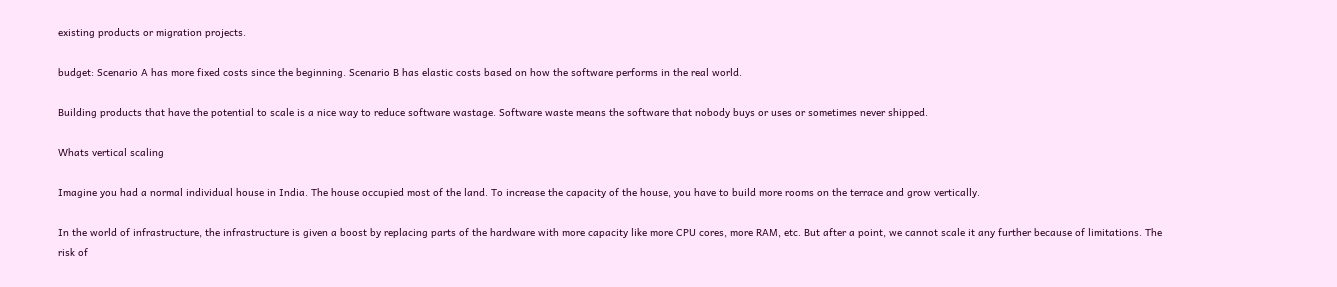existing products or migration projects.

budget: Scenario A has more fixed costs since the beginning. Scenario B has elastic costs based on how the software performs in the real world.

Building products that have the potential to scale is a nice way to reduce software wastage. Software waste means the software that nobody buys or uses or sometimes never shipped.

Whats vertical scaling

Imagine you had a normal individual house in India. The house occupied most of the land. To increase the capacity of the house, you have to build more rooms on the terrace and grow vertically.

In the world of infrastructure, the infrastructure is given a boost by replacing parts of the hardware with more capacity like more CPU cores, more RAM, etc. But after a point, we cannot scale it any further because of limitations. The risk of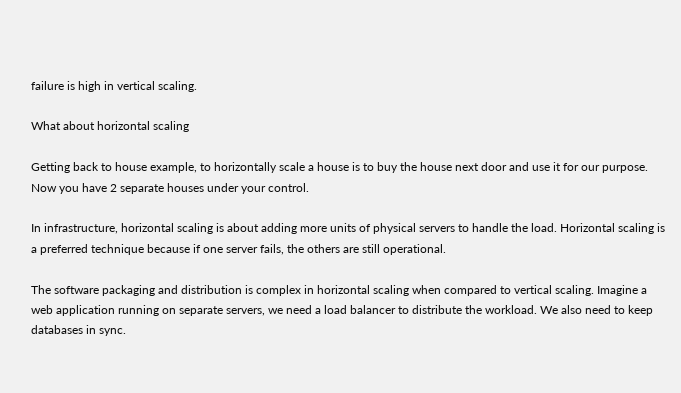failure is high in vertical scaling.

What about horizontal scaling

Getting back to house example, to horizontally scale a house is to buy the house next door and use it for our purpose. Now you have 2 separate houses under your control.

In infrastructure, horizontal scaling is about adding more units of physical servers to handle the load. Horizontal scaling is a preferred technique because if one server fails, the others are still operational.

The software packaging and distribution is complex in horizontal scaling when compared to vertical scaling. Imagine a web application running on separate servers, we need a load balancer to distribute the workload. We also need to keep databases in sync.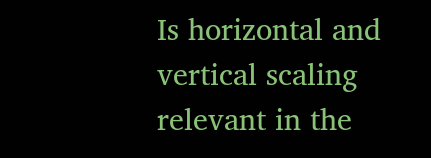Is horizontal and vertical scaling relevant in the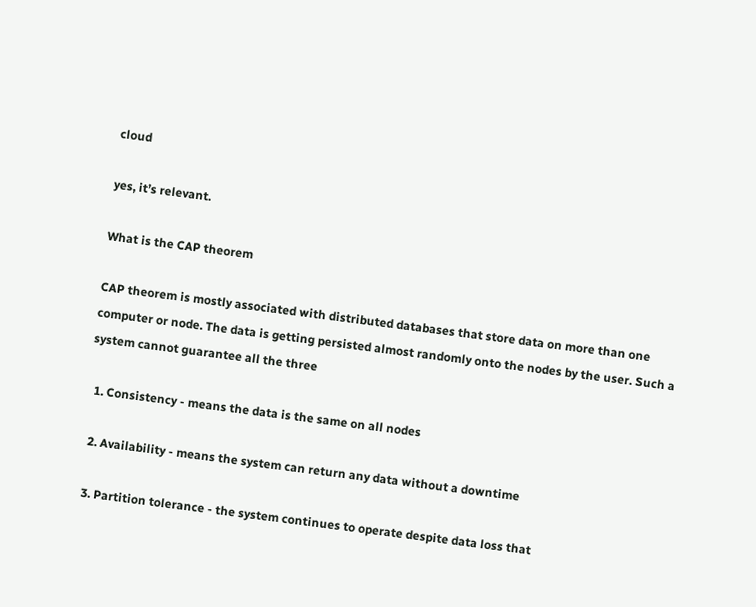cloud

yes, it’s relevant.

What is the CAP theorem

CAP theorem is mostly associated with distributed databases that store data on more than one computer or node. The data is getting persisted almost randomly onto the nodes by the user. Such a system cannot guarantee all the three

  1. Consistency - means the data is the same on all nodes

  2. Availability - means the system can return any data without a downtime

  3. Partition tolerance - the system continues to operate despite data loss that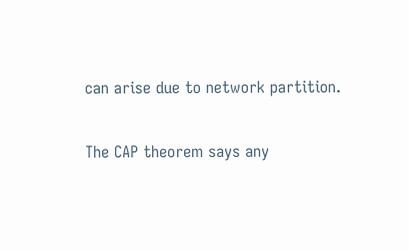can arise due to network partition.

The CAP theorem says any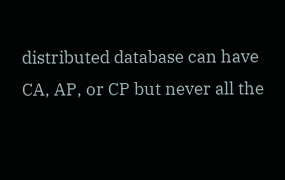distributed database can have CA, AP, or CP but never all the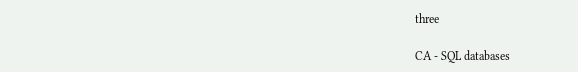three

CA - SQL databases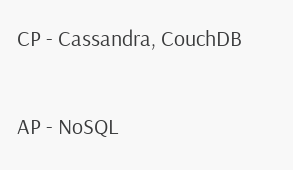CP - Cassandra, CouchDB

AP - NoSQL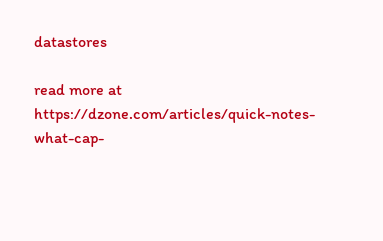datastores

read more at https://dzone.com/articles/quick-notes-what-cap-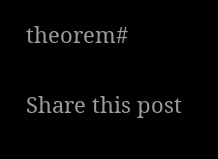theorem#

Share this post